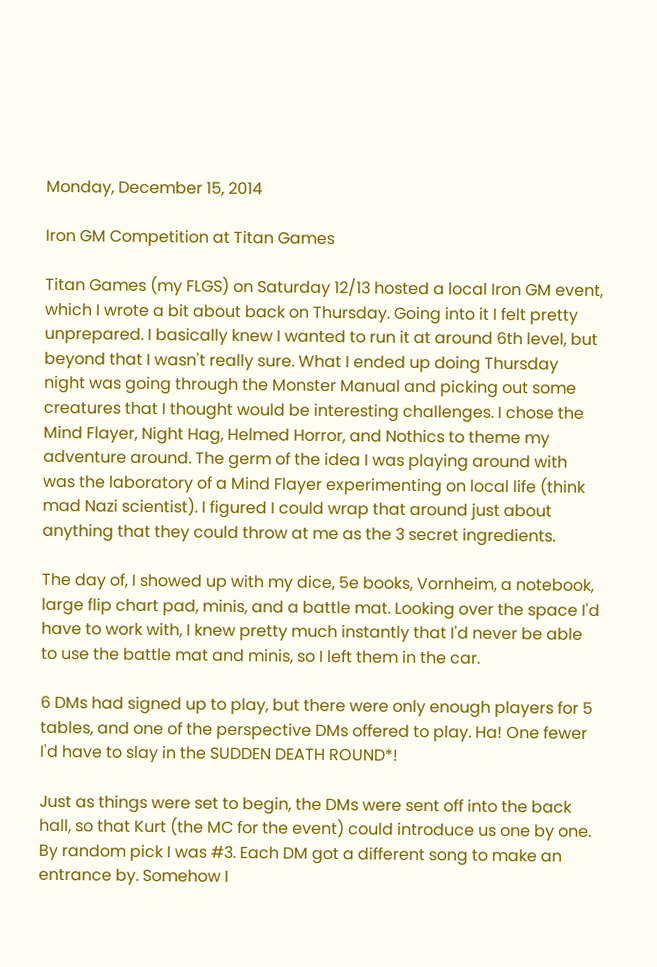Monday, December 15, 2014

Iron GM Competition at Titan Games

Titan Games (my FLGS) on Saturday 12/13 hosted a local Iron GM event, which I wrote a bit about back on Thursday. Going into it I felt pretty unprepared. I basically knew I wanted to run it at around 6th level, but beyond that I wasn't really sure. What I ended up doing Thursday night was going through the Monster Manual and picking out some creatures that I thought would be interesting challenges. I chose the Mind Flayer, Night Hag, Helmed Horror, and Nothics to theme my adventure around. The germ of the idea I was playing around with was the laboratory of a Mind Flayer experimenting on local life (think mad Nazi scientist). I figured I could wrap that around just about anything that they could throw at me as the 3 secret ingredients.

The day of, I showed up with my dice, 5e books, Vornheim, a notebook, large flip chart pad, minis, and a battle mat. Looking over the space I'd have to work with, I knew pretty much instantly that I'd never be able to use the battle mat and minis, so I left them in the car.

6 DMs had signed up to play, but there were only enough players for 5 tables, and one of the perspective DMs offered to play. Ha! One fewer I'd have to slay in the SUDDEN DEATH ROUND*!

Just as things were set to begin, the DMs were sent off into the back hall, so that Kurt (the MC for the event) could introduce us one by one. By random pick I was #3. Each DM got a different song to make an entrance by. Somehow I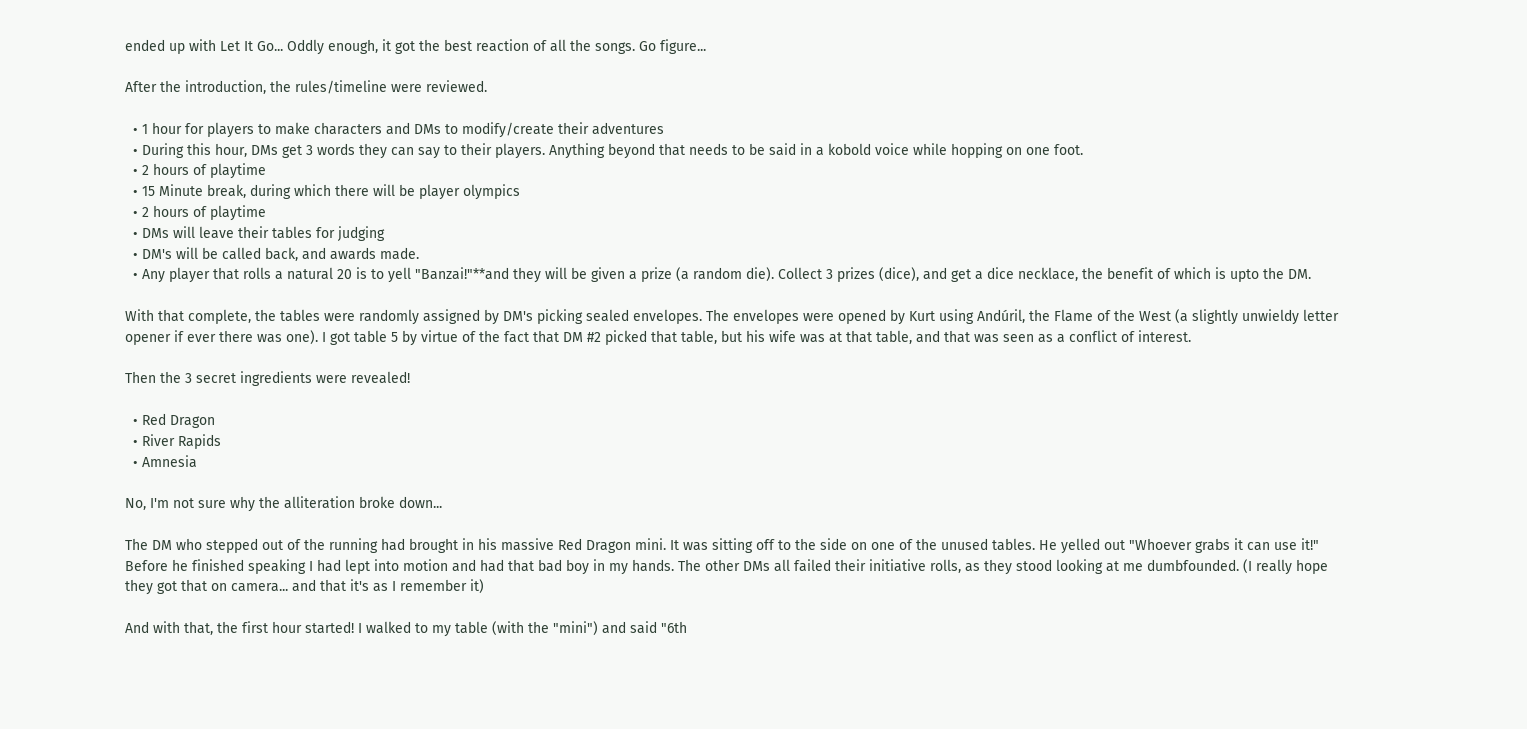ended up with Let It Go... Oddly enough, it got the best reaction of all the songs. Go figure...

After the introduction, the rules/timeline were reviewed.

  • 1 hour for players to make characters and DMs to modify/create their adventures
  • During this hour, DMs get 3 words they can say to their players. Anything beyond that needs to be said in a kobold voice while hopping on one foot.
  • 2 hours of playtime
  • 15 Minute break, during which there will be player olympics
  • 2 hours of playtime
  • DMs will leave their tables for judging
  • DM's will be called back, and awards made.
  • Any player that rolls a natural 20 is to yell "Banzai!"**and they will be given a prize (a random die). Collect 3 prizes (dice), and get a dice necklace, the benefit of which is upto the DM.

With that complete, the tables were randomly assigned by DM's picking sealed envelopes. The envelopes were opened by Kurt using Andúril, the Flame of the West (a slightly unwieldy letter opener if ever there was one). I got table 5 by virtue of the fact that DM #2 picked that table, but his wife was at that table, and that was seen as a conflict of interest.

Then the 3 secret ingredients were revealed!

  • Red Dragon
  • River Rapids
  • Amnesia

No, I'm not sure why the alliteration broke down...

The DM who stepped out of the running had brought in his massive Red Dragon mini. It was sitting off to the side on one of the unused tables. He yelled out "Whoever grabs it can use it!" Before he finished speaking I had lept into motion and had that bad boy in my hands. The other DMs all failed their initiative rolls, as they stood looking at me dumbfounded. (I really hope they got that on camera... and that it's as I remember it)

And with that, the first hour started! I walked to my table (with the "mini") and said "6th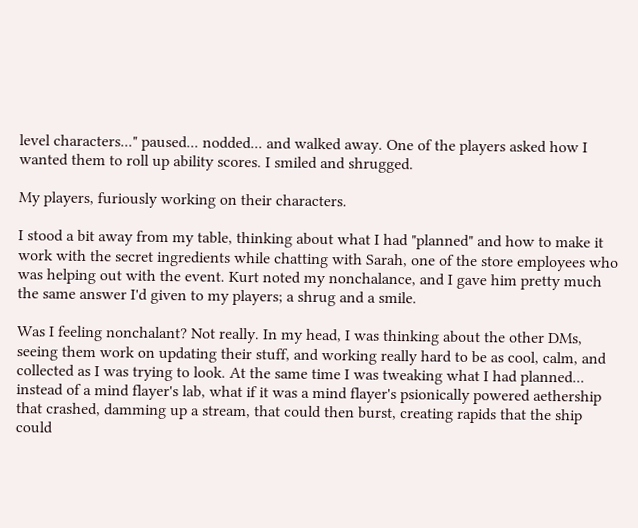level characters..." paused... nodded... and walked away. One of the players asked how I wanted them to roll up ability scores. I smiled and shrugged.

My players, furiously working on their characters.

I stood a bit away from my table, thinking about what I had "planned" and how to make it work with the secret ingredients while chatting with Sarah, one of the store employees who was helping out with the event. Kurt noted my nonchalance, and I gave him pretty much the same answer I'd given to my players; a shrug and a smile.

Was I feeling nonchalant? Not really. In my head, I was thinking about the other DMs, seeing them work on updating their stuff, and working really hard to be as cool, calm, and collected as I was trying to look. At the same time I was tweaking what I had planned... instead of a mind flayer's lab, what if it was a mind flayer's psionically powered aethership that crashed, damming up a stream, that could then burst, creating rapids that the ship could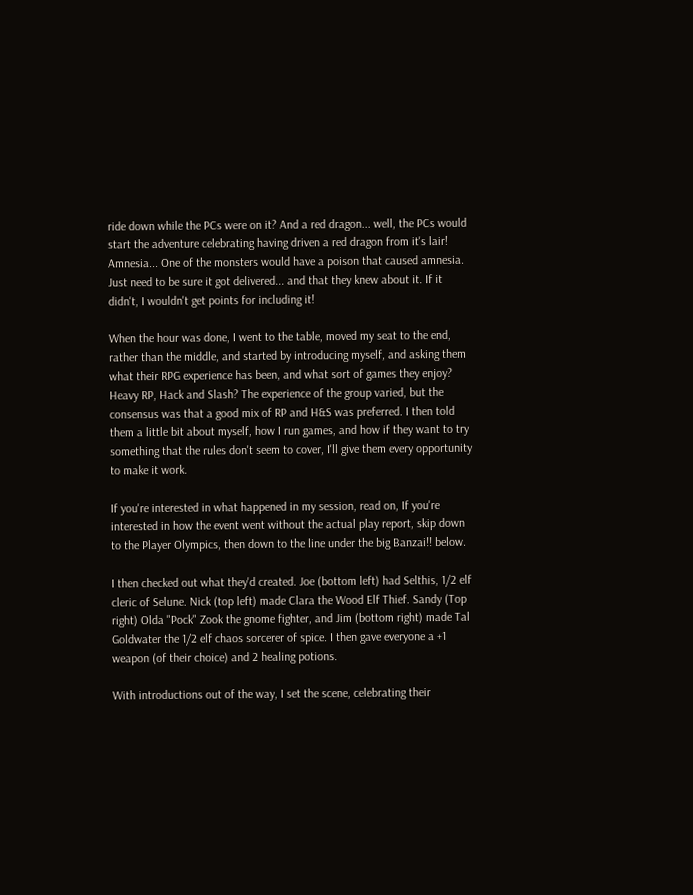ride down while the PCs were on it? And a red dragon... well, the PCs would start the adventure celebrating having driven a red dragon from it's lair! Amnesia... One of the monsters would have a poison that caused amnesia. Just need to be sure it got delivered... and that they knew about it. If it didn't, I wouldn't get points for including it!

When the hour was done, I went to the table, moved my seat to the end, rather than the middle, and started by introducing myself, and asking them what their RPG experience has been, and what sort of games they enjoy? Heavy RP, Hack and Slash? The experience of the group varied, but the consensus was that a good mix of RP and H&S was preferred. I then told them a little bit about myself, how I run games, and how if they want to try something that the rules don't seem to cover, I'll give them every opportunity to make it work.

If you're interested in what happened in my session, read on, If you're interested in how the event went without the actual play report, skip down to the Player Olympics, then down to the line under the big Banzai!! below.

I then checked out what they'd created. Joe (bottom left) had Selthis, 1/2 elf cleric of Selune. Nick (top left) made Clara the Wood Elf Thief. Sandy (Top right) Olda "Pock" Zook the gnome fighter, and Jim (bottom right) made Tal Goldwater the 1/2 elf chaos sorcerer of spice. I then gave everyone a +1 weapon (of their choice) and 2 healing potions.

With introductions out of the way, I set the scene, celebrating their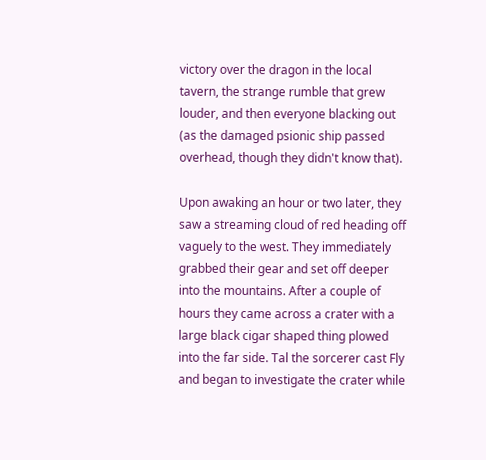victory over the dragon in the local tavern, the strange rumble that grew louder, and then everyone blacking out (as the damaged psionic ship passed overhead, though they didn't know that).

Upon awaking an hour or two later, they saw a streaming cloud of red heading off vaguely to the west. They immediately grabbed their gear and set off deeper into the mountains. After a couple of hours they came across a crater with a large black cigar shaped thing plowed into the far side. Tal the sorcerer cast Fly and began to investigate the crater while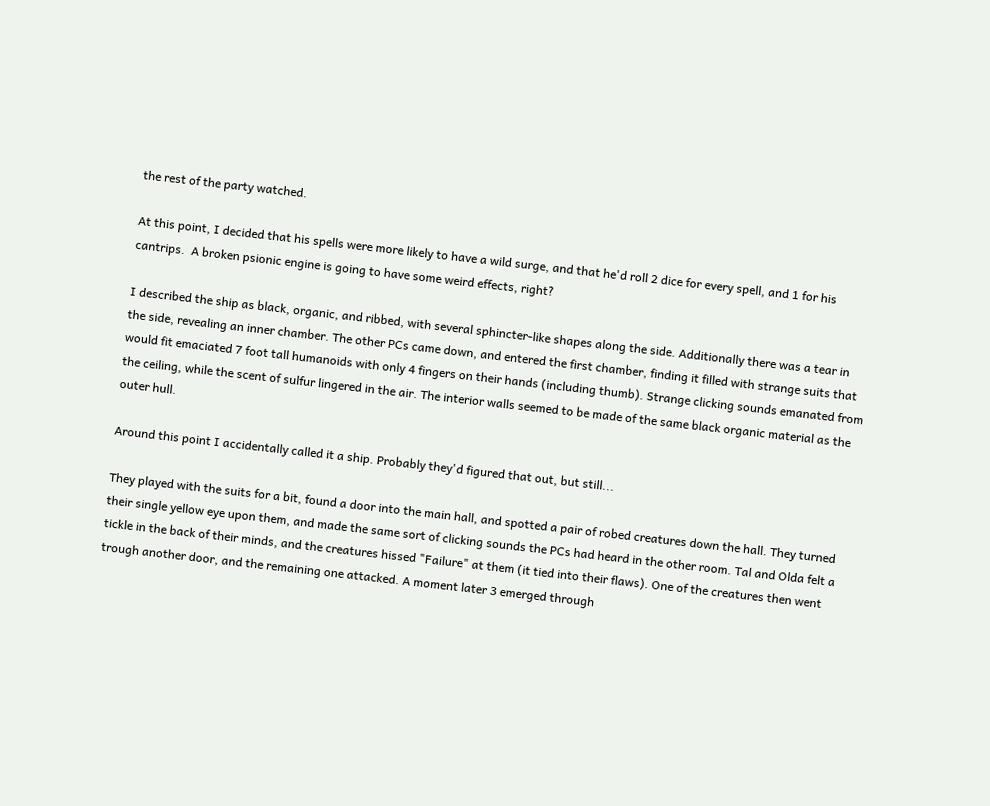the rest of the party watched.

At this point, I decided that his spells were more likely to have a wild surge, and that he'd roll 2 dice for every spell, and 1 for his cantrips.  A broken psionic engine is going to have some weird effects, right?

I described the ship as black, organic, and ribbed, with several sphincter-like shapes along the side. Additionally there was a tear in the side, revealing an inner chamber. The other PCs came down, and entered the first chamber, finding it filled with strange suits that would fit emaciated 7 foot tall humanoids with only 4 fingers on their hands (including thumb). Strange clicking sounds emanated from the ceiling, while the scent of sulfur lingered in the air. The interior walls seemed to be made of the same black organic material as the outer hull.

Around this point I accidentally called it a ship. Probably they'd figured that out, but still...

They played with the suits for a bit, found a door into the main hall, and spotted a pair of robed creatures down the hall. They turned their single yellow eye upon them, and made the same sort of clicking sounds the PCs had heard in the other room. Tal and Olda felt a tickle in the back of their minds, and the creatures hissed "Failure" at them (it tied into their flaws). One of the creatures then went trough another door, and the remaining one attacked. A moment later 3 emerged through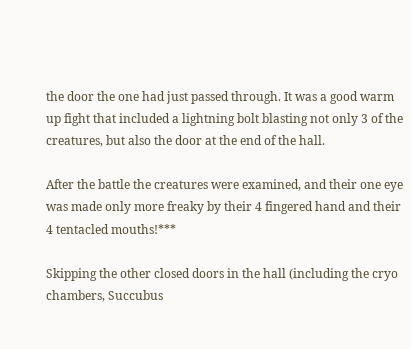the door the one had just passed through. It was a good warm up fight that included a lightning bolt blasting not only 3 of the creatures, but also the door at the end of the hall.

After the battle the creatures were examined, and their one eye was made only more freaky by their 4 fingered hand and their 4 tentacled mouths!***

Skipping the other closed doors in the hall (including the cryo chambers, Succubus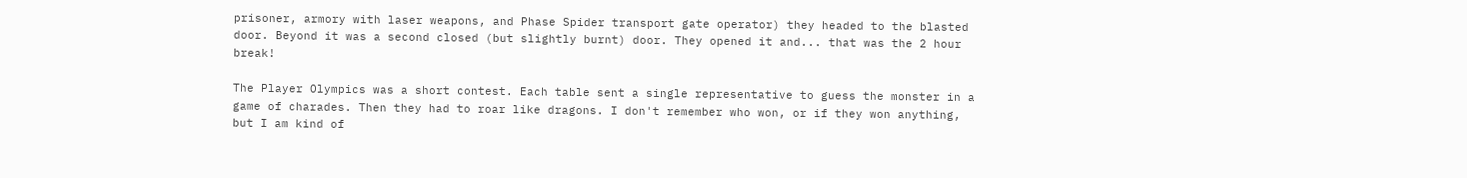prisoner, armory with laser weapons, and Phase Spider transport gate operator) they headed to the blasted door. Beyond it was a second closed (but slightly burnt) door. They opened it and... that was the 2 hour break!

The Player Olympics was a short contest. Each table sent a single representative to guess the monster in a game of charades. Then they had to roar like dragons. I don't remember who won, or if they won anything, but I am kind of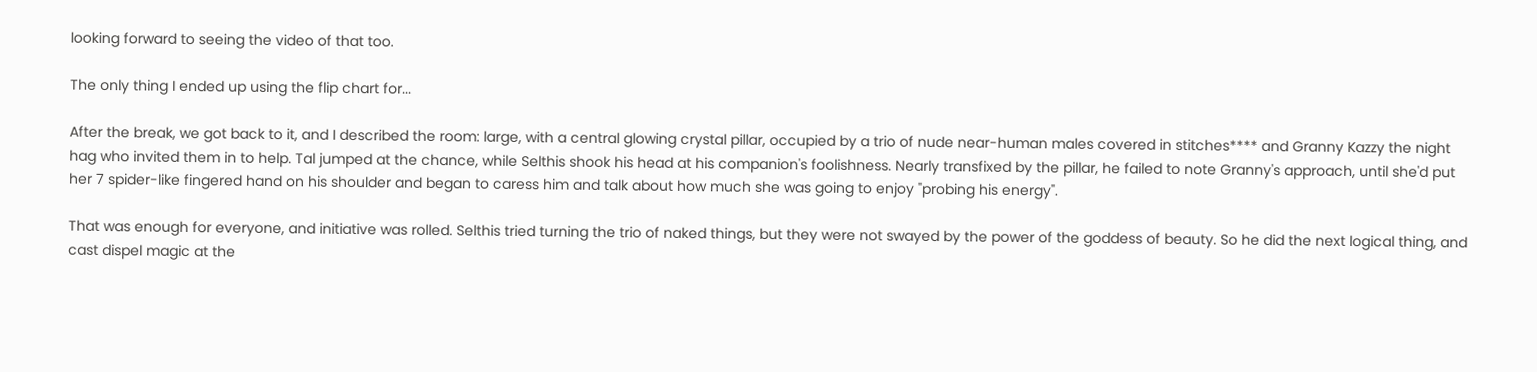looking forward to seeing the video of that too.

The only thing I ended up using the flip chart for...

After the break, we got back to it, and I described the room: large, with a central glowing crystal pillar, occupied by a trio of nude near-human males covered in stitches**** and Granny Kazzy the night hag who invited them in to help. Tal jumped at the chance, while Selthis shook his head at his companion's foolishness. Nearly transfixed by the pillar, he failed to note Granny's approach, until she'd put her 7 spider-like fingered hand on his shoulder and began to caress him and talk about how much she was going to enjoy "probing his energy".

That was enough for everyone, and initiative was rolled. Selthis tried turning the trio of naked things, but they were not swayed by the power of the goddess of beauty. So he did the next logical thing, and cast dispel magic at the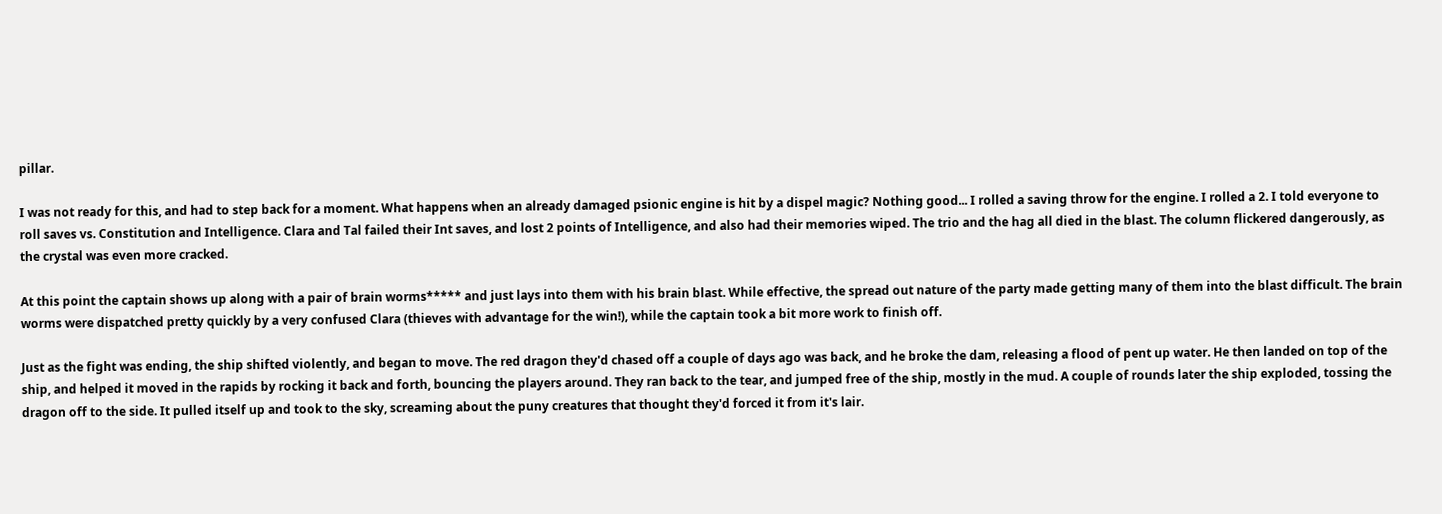pillar.

I was not ready for this, and had to step back for a moment. What happens when an already damaged psionic engine is hit by a dispel magic? Nothing good... I rolled a saving throw for the engine. I rolled a 2. I told everyone to roll saves vs. Constitution and Intelligence. Clara and Tal failed their Int saves, and lost 2 points of Intelligence, and also had their memories wiped. The trio and the hag all died in the blast. The column flickered dangerously, as the crystal was even more cracked.

At this point the captain shows up along with a pair of brain worms***** and just lays into them with his brain blast. While effective, the spread out nature of the party made getting many of them into the blast difficult. The brain worms were dispatched pretty quickly by a very confused Clara (thieves with advantage for the win!), while the captain took a bit more work to finish off.

Just as the fight was ending, the ship shifted violently, and began to move. The red dragon they'd chased off a couple of days ago was back, and he broke the dam, releasing a flood of pent up water. He then landed on top of the ship, and helped it moved in the rapids by rocking it back and forth, bouncing the players around. They ran back to the tear, and jumped free of the ship, mostly in the mud. A couple of rounds later the ship exploded, tossing the dragon off to the side. It pulled itself up and took to the sky, screaming about the puny creatures that thought they'd forced it from it's lair.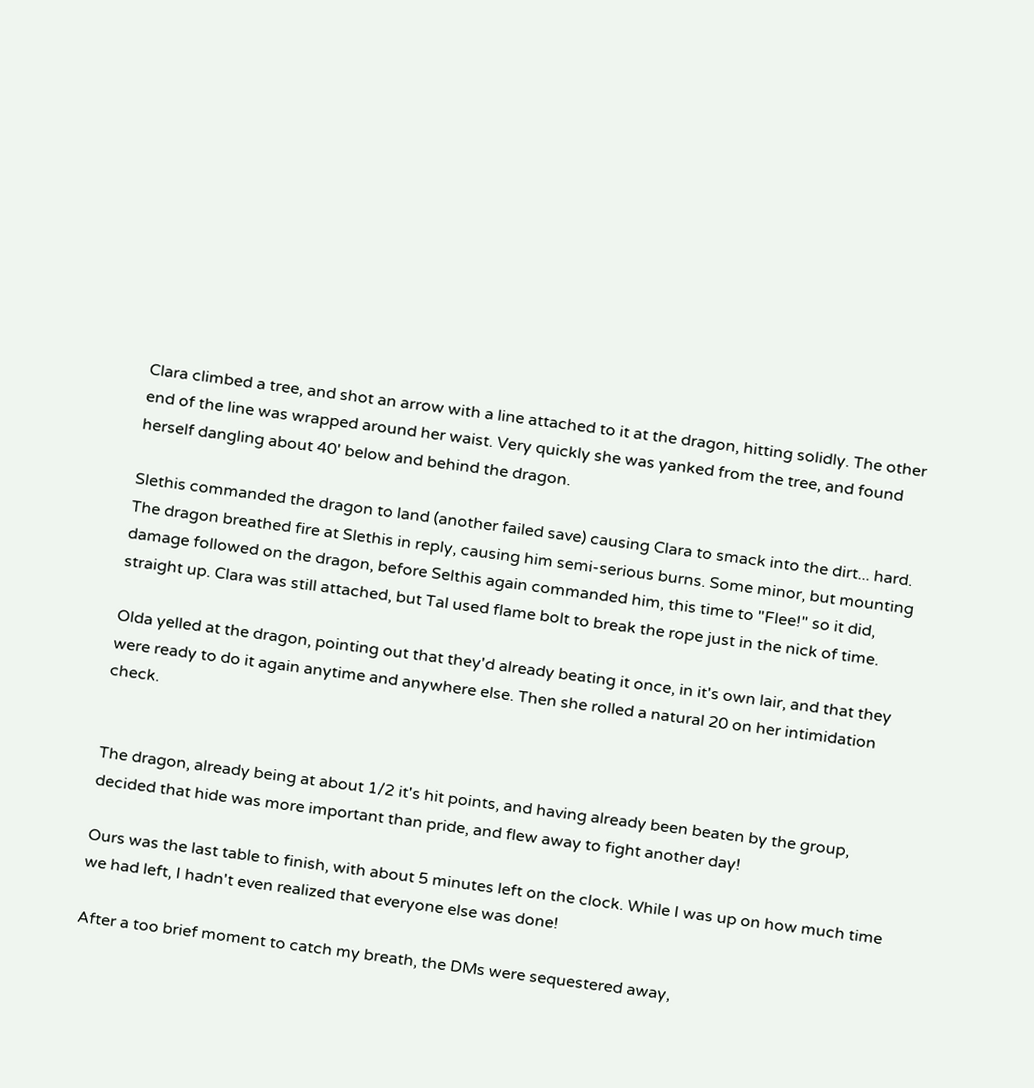Clara climbed a tree, and shot an arrow with a line attached to it at the dragon, hitting solidly. The other end of the line was wrapped around her waist. Very quickly she was yanked from the tree, and found herself dangling about 40' below and behind the dragon.

Slethis commanded the dragon to land (another failed save) causing Clara to smack into the dirt... hard. The dragon breathed fire at Slethis in reply, causing him semi-serious burns. Some minor, but mounting damage followed on the dragon, before Selthis again commanded him, this time to "Flee!" so it did, straight up. Clara was still attached, but Tal used flame bolt to break the rope just in the nick of time.

Olda yelled at the dragon, pointing out that they'd already beating it once, in it's own lair, and that they were ready to do it again anytime and anywhere else. Then she rolled a natural 20 on her intimidation check.


The dragon, already being at about 1/2 it's hit points, and having already been beaten by the group, decided that hide was more important than pride, and flew away to fight another day!

Ours was the last table to finish, with about 5 minutes left on the clock. While I was up on how much time we had left, I hadn't even realized that everyone else was done!

After a too brief moment to catch my breath, the DMs were sequestered away,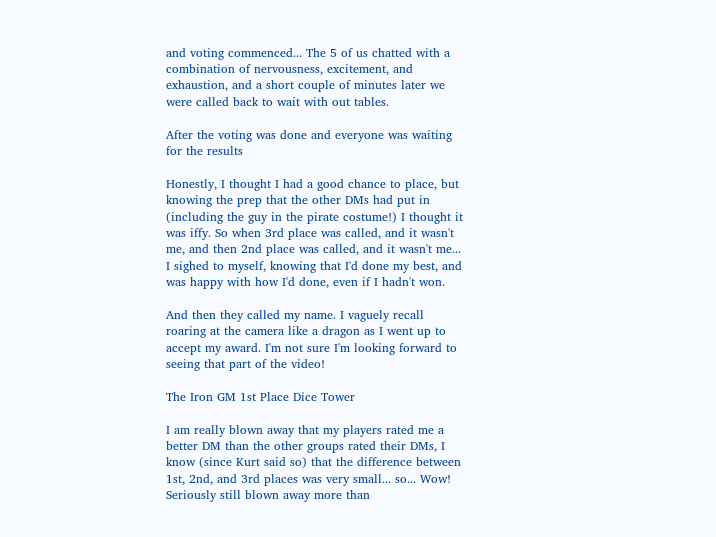and voting commenced... The 5 of us chatted with a combination of nervousness, excitement, and exhaustion, and a short couple of minutes later we were called back to wait with out tables.

After the voting was done and everyone was waiting for the results

Honestly, I thought I had a good chance to place, but knowing the prep that the other DMs had put in (including the guy in the pirate costume!) I thought it was iffy. So when 3rd place was called, and it wasn't me, and then 2nd place was called, and it wasn't me... I sighed to myself, knowing that I'd done my best, and was happy with how I'd done, even if I hadn't won.

And then they called my name. I vaguely recall roaring at the camera like a dragon as I went up to accept my award. I'm not sure I'm looking forward to seeing that part of the video!

The Iron GM 1st Place Dice Tower

I am really blown away that my players rated me a better DM than the other groups rated their DMs, I know (since Kurt said so) that the difference between 1st, 2nd, and 3rd places was very small... so... Wow! Seriously still blown away more than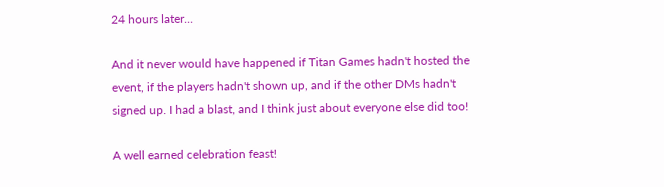24 hours later...

And it never would have happened if Titan Games hadn't hosted the event, if the players hadn't shown up, and if the other DMs hadn't signed up. I had a blast, and I think just about everyone else did too!

A well earned celebration feast!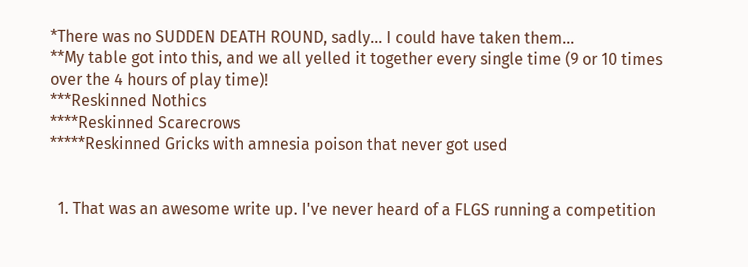*There was no SUDDEN DEATH ROUND, sadly... I could have taken them...
**My table got into this, and we all yelled it together every single time (9 or 10 times over the 4 hours of play time)!
***Reskinned Nothics
****Reskinned Scarecrows
*****Reskinned Gricks with amnesia poison that never got used


  1. That was an awesome write up. I've never heard of a FLGS running a competition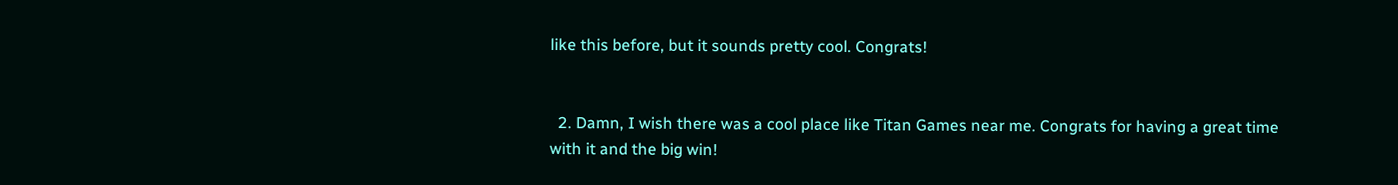like this before, but it sounds pretty cool. Congrats!


  2. Damn, I wish there was a cool place like Titan Games near me. Congrats for having a great time with it and the big win!